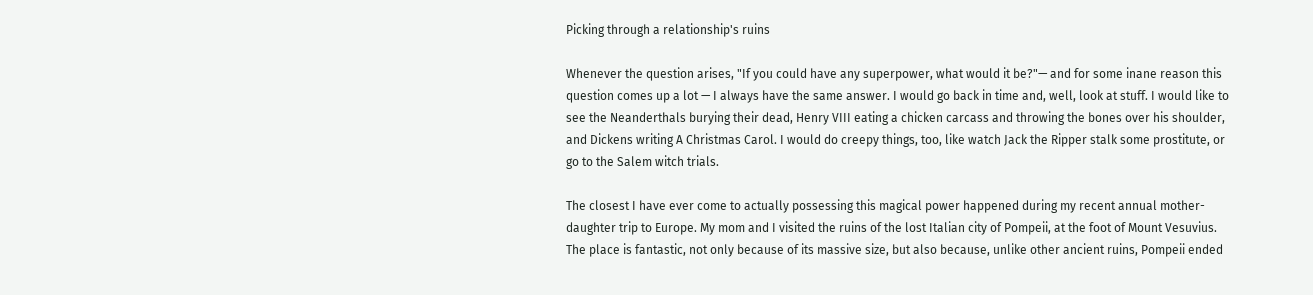Picking through a relationship's ruins

Whenever the question arises, "If you could have any superpower, what would it be?"— and for some inane reason this question comes up a lot — I always have the same answer. I would go back in time and, well, look at stuff. I would like to see the Neanderthals burying their dead, Henry VIII eating a chicken carcass and throwing the bones over his shoulder, and Dickens writing A Christmas Carol. I would do creepy things, too, like watch Jack the Ripper stalk some prostitute, or go to the Salem witch trials.

The closest I have ever come to actually possessing this magical power happened during my recent annual mother-daughter trip to Europe. My mom and I visited the ruins of the lost Italian city of Pompeii, at the foot of Mount Vesuvius. The place is fantastic, not only because of its massive size, but also because, unlike other ancient ruins, Pompeii ended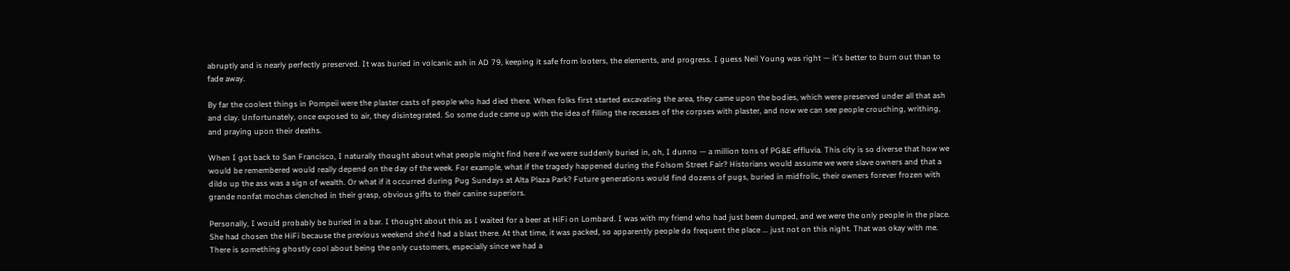abruptly and is nearly perfectly preserved. It was buried in volcanic ash in AD 79, keeping it safe from looters, the elements, and progress. I guess Neil Young was right — it's better to burn out than to fade away.

By far the coolest things in Pompeii were the plaster casts of people who had died there. When folks first started excavating the area, they came upon the bodies, which were preserved under all that ash and clay. Unfortunately, once exposed to air, they disintegrated. So some dude came up with the idea of filling the recesses of the corpses with plaster, and now we can see people crouching, writhing, and praying upon their deaths.

When I got back to San Francisco, I naturally thought about what people might find here if we were suddenly buried in, oh, I dunno — a million tons of PG&E effluvia. This city is so diverse that how we would be remembered would really depend on the day of the week. For example, what if the tragedy happened during the Folsom Street Fair? Historians would assume we were slave owners and that a dildo up the ass was a sign of wealth. Or what if it occurred during Pug Sundays at Alta Plaza Park? Future generations would find dozens of pugs, buried in midfrolic, their owners forever frozen with grande nonfat mochas clenched in their grasp, obvious gifts to their canine superiors.

Personally, I would probably be buried in a bar. I thought about this as I waited for a beer at HiFi on Lombard. I was with my friend who had just been dumped, and we were the only people in the place. She had chosen the HiFi because the previous weekend she'd had a blast there. At that time, it was packed, so apparently people do frequent the place ... just not on this night. That was okay with me. There is something ghostly cool about being the only customers, especially since we had a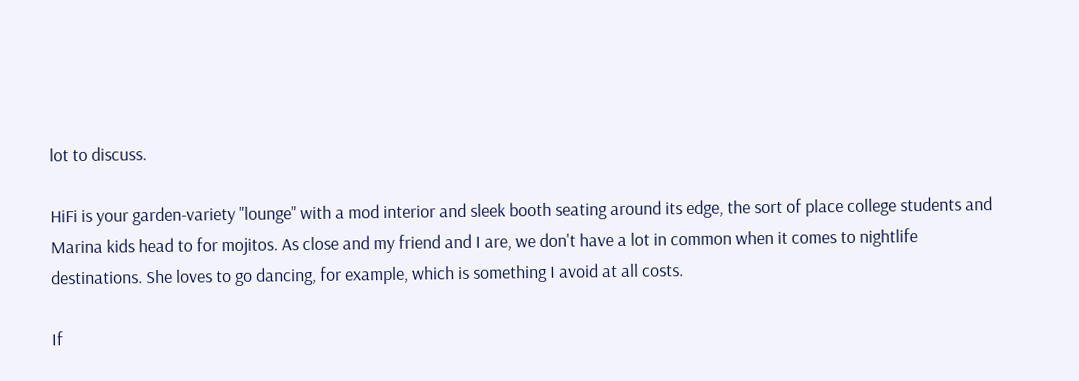lot to discuss.

HiFi is your garden-variety "lounge" with a mod interior and sleek booth seating around its edge, the sort of place college students and Marina kids head to for mojitos. As close and my friend and I are, we don't have a lot in common when it comes to nightlife destinations. She loves to go dancing, for example, which is something I avoid at all costs.

If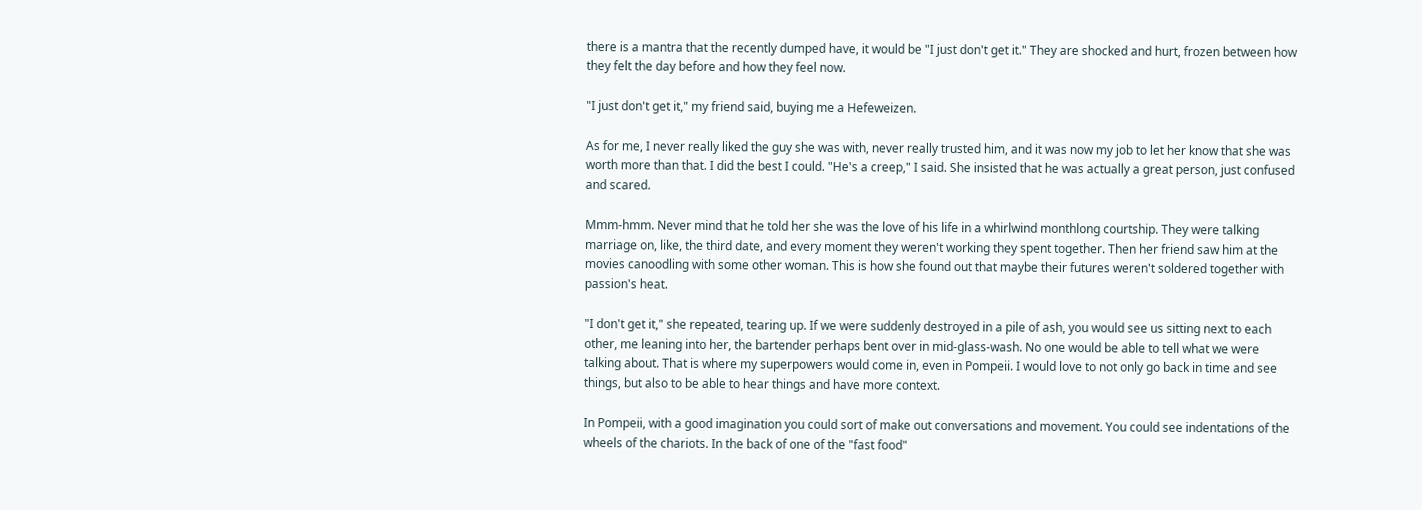there is a mantra that the recently dumped have, it would be "I just don't get it." They are shocked and hurt, frozen between how they felt the day before and how they feel now.

"I just don't get it," my friend said, buying me a Hefeweizen.

As for me, I never really liked the guy she was with, never really trusted him, and it was now my job to let her know that she was worth more than that. I did the best I could. "He's a creep," I said. She insisted that he was actually a great person, just confused and scared.

Mmm-hmm. Never mind that he told her she was the love of his life in a whirlwind monthlong courtship. They were talking marriage on, like, the third date, and every moment they weren't working they spent together. Then her friend saw him at the movies canoodling with some other woman. This is how she found out that maybe their futures weren't soldered together with passion's heat.

"I don't get it," she repeated, tearing up. If we were suddenly destroyed in a pile of ash, you would see us sitting next to each other, me leaning into her, the bartender perhaps bent over in mid-glass-wash. No one would be able to tell what we were talking about. That is where my superpowers would come in, even in Pompeii. I would love to not only go back in time and see things, but also to be able to hear things and have more context.

In Pompeii, with a good imagination you could sort of make out conversations and movement. You could see indentations of the wheels of the chariots. In the back of one of the "fast food"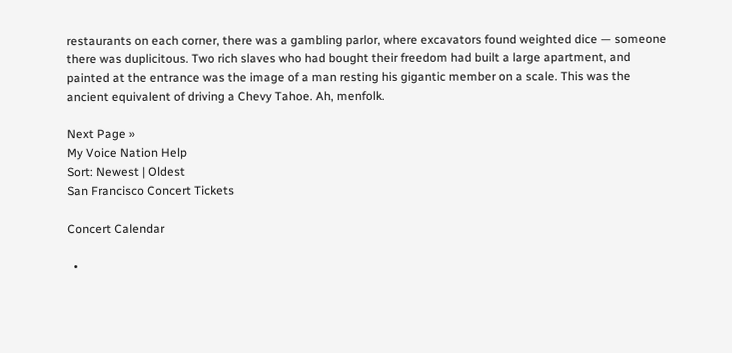restaurants on each corner, there was a gambling parlor, where excavators found weighted dice — someone there was duplicitous. Two rich slaves who had bought their freedom had built a large apartment, and painted at the entrance was the image of a man resting his gigantic member on a scale. This was the ancient equivalent of driving a Chevy Tahoe. Ah, menfolk.

Next Page »
My Voice Nation Help
Sort: Newest | Oldest
San Francisco Concert Tickets

Concert Calendar

  •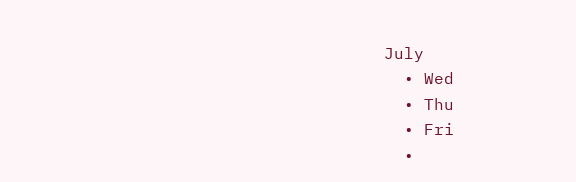July
  • Wed
  • Thu
  • Fri
  •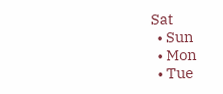Sat
  • Sun
  • Mon
  • Tue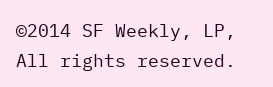©2014 SF Weekly, LP, All rights reserved.